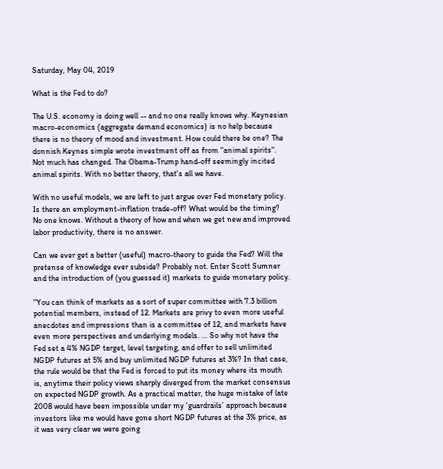Saturday, May 04, 2019

What is the Fed to do?

The U.S. economy is doing well -- and no one really knows why. Keynesian macro-economics (aggregate demand economics) is no help because there is no theory of mood and investment. How could there be one? The donnish Keynes simple wrote investment off as from "animal spirits".  Not much has changed. The Obama-Trump hand-off seemingly incited animal spirits. With no better theory, that's all we have.

With no useful models, we are left to just argue over Fed monetary policy.  Is there an employment-inflation trade-off? What would be the timing? No one knows. Without a theory of how and when we get new and improved labor productivity, there is no answer.

Can we ever get a better (useful) macro-theory to guide the Fed? Will the pretense of knowledge ever subside? Probably not. Enter Scott Sumner and the introduction of (you guessed it) markets to guide monetary policy.

"You can think of markets as a sort of super committee with 7.3 billion potential members, instead of 12. Markets are privy to even more useful anecdotes and impressions than is a committee of 12, and markets have even more perspectives and underlying models. ... So why not have the Fed set a 4% NGDP target, level targeting, and offer to sell unlimited NGDP futures at 5% and buy unlimited NGDP futures at 3%? In that case, the rule would be that the Fed is forced to put its money where its mouth is, anytime their policy views sharply diverged from the market consensus on expected NGDP growth. As a practical matter, the huge mistake of late 2008 would have been impossible under my ‘guardrails’ approach because investors like me would have gone short NGDP futures at the 3% price, as it was very clear we were going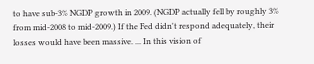to have sub-3% NGDP growth in 2009. (NGDP actually fell by roughly 3% from mid-2008 to mid-2009.) If the Fed didn't respond adequately, their losses would have been massive. ... In this vision of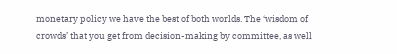monetary policy we have the best of both worlds. The ‘wisdom of crowds’ that you get from decision-making by committee, as well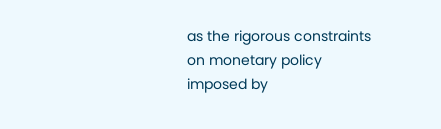as the rigorous constraints on monetary policy imposed by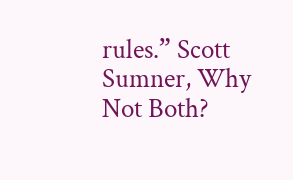rules.” Scott Sumner, Why Not Both?